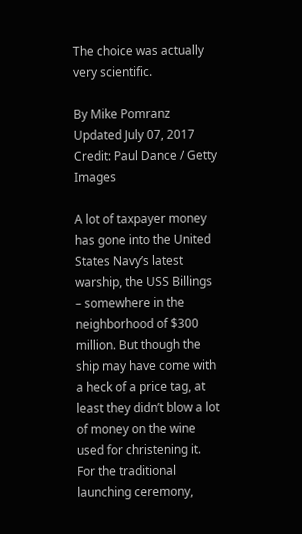The choice was actually very scientific.

By Mike Pomranz
Updated July 07, 2017
Credit: Paul Dance / Getty Images

A lot of taxpayer money has gone into the United States Navy’s latest warship, the USS Billings – somewhere in the neighborhood of $300 million. But though the ship may have come with a heck of a price tag, at least they didn’t blow a lot of money on the wine used for christening it. For the traditional launching ceremony,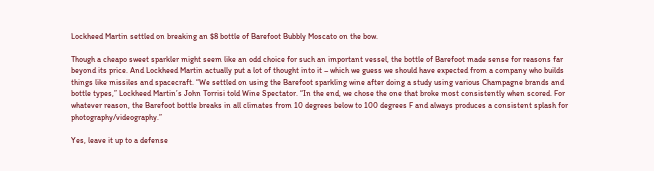Lockheed Martin settled on breaking an $8 bottle of Barefoot Bubbly Moscato on the bow.

Though a cheapo sweet sparkler might seem like an odd choice for such an important vessel, the bottle of Barefoot made sense for reasons far beyond its price. And Lockheed Martin actually put a lot of thought into it – which we guess we should have expected from a company who builds things like missiles and spacecraft. “We settled on using the Barefoot sparkling wine after doing a study using various Champagne brands and bottle types,” Lockheed Martin’s John Torrisi told Wine Spectator. “In the end, we chose the one that broke most consistently when scored. For whatever reason, the Barefoot bottle breaks in all climates from 10 degrees below to 100 degrees F and always produces a consistent splash for photography/videography.”

Yes, leave it up to a defense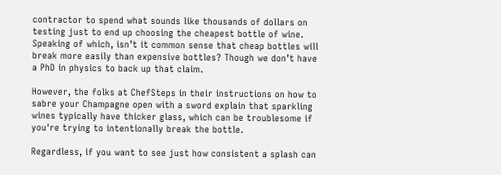contractor to spend what sounds like thousands of dollars on testing just to end up choosing the cheapest bottle of wine. Speaking of which, isn’t it common sense that cheap bottles will break more easily than expensive bottles? Though we don’t have a PhD in physics to back up that claim.

However, the folks at ChefSteps in their instructions on how to sabre your Champagne open with a sword explain that sparkling wines typically have thicker glass, which can be troublesome if you're trying to intentionally break the bottle.

Regardless, if you want to see just how consistent a splash can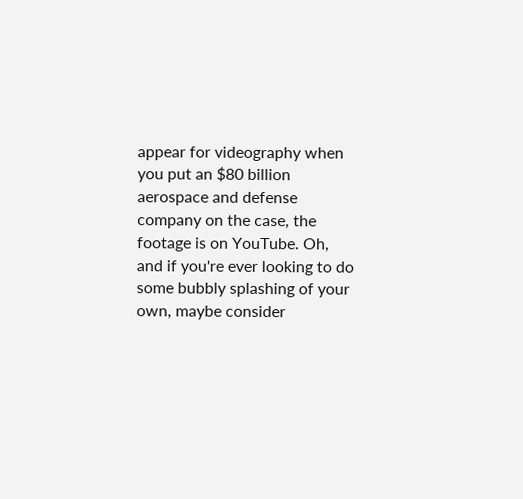appear for videography when you put an $80 billion aerospace and defense company on the case, the footage is on YouTube. Oh, and if you're ever looking to do some bubbly splashing of your own, maybe consider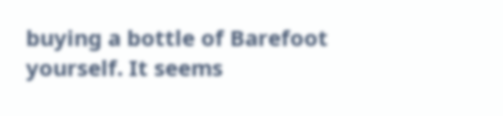buying a bottle of Barefoot yourself. It seems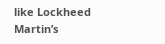like Lockheed Martin’s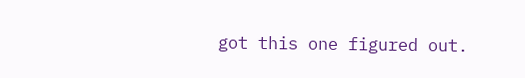got this one figured out.